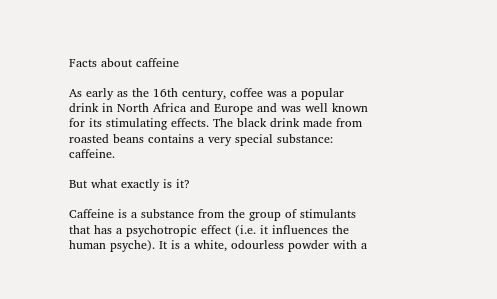Facts about caffeine

As early as the 16th century, coffee was a popular drink in North Africa and Europe and was well known for its stimulating effects. The black drink made from roasted beans contains a very special substance: caffeine.

But what exactly is it?

Caffeine is a substance from the group of stimulants that has a psychotropic effect (i.e. it influences the human psyche). It is a white, odourless powder with a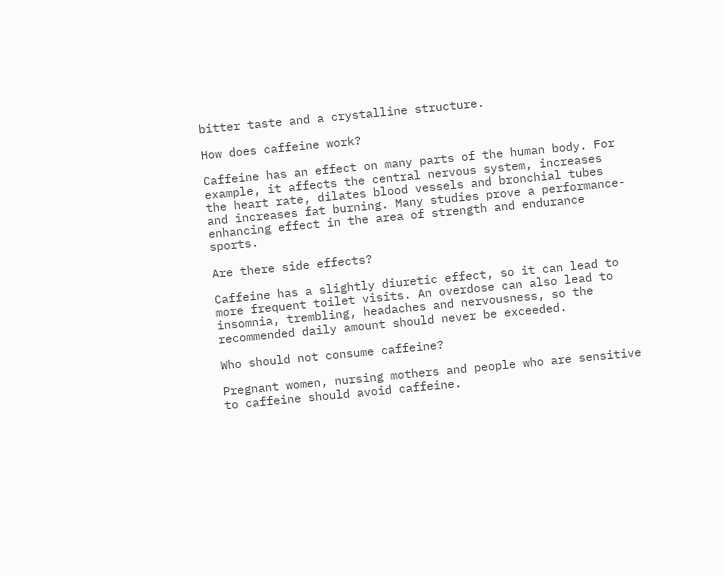bitter taste and a crystalline structure.

How does caffeine work?

Caffeine has an effect on many parts of the human body. For example, it affects the central nervous system, increases the heart rate, dilates blood vessels and bronchial tubes and increases fat burning. Many studies prove a performance-enhancing effect in the area of strength and endurance sports.

Are there side effects?

Caffeine has a slightly diuretic effect, so it can lead to more frequent toilet visits. An overdose can also lead to insomnia, trembling, headaches and nervousness, so the recommended daily amount should never be exceeded.

Who should not consume caffeine?

Pregnant women, nursing mothers and people who are sensitive to caffeine should avoid caffeine.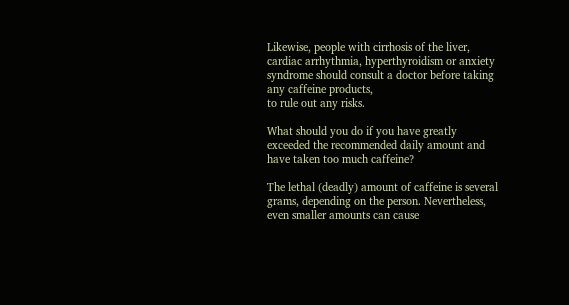Likewise, people with cirrhosis of the liver, cardiac arrhythmia, hyperthyroidism or anxiety syndrome should consult a doctor before taking any caffeine products,
to rule out any risks.

What should you do if you have greatly exceeded the recommended daily amount and have taken too much caffeine?

The lethal (deadly) amount of caffeine is several grams, depending on the person. Nevertheless, even smaller amounts can cause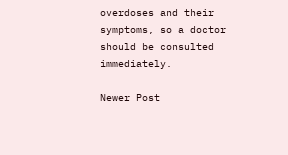overdoses and their symptoms, so a doctor should be consulted immediately.

Newer Post